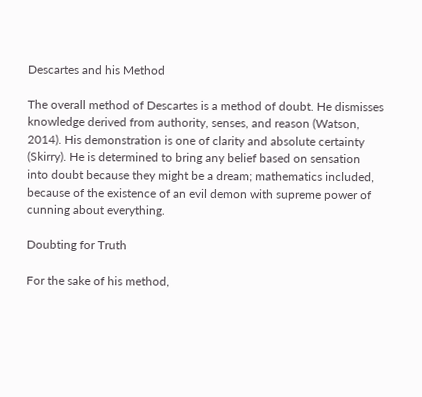Descartes and his Method

The overall method of Descartes is a method of doubt. He dismisses knowledge derived from authority, senses, and reason (Watson, 2014). His demonstration is one of clarity and absolute certainty (Skirry). He is determined to bring any belief based on sensation into doubt because they might be a dream; mathematics included, because of the existence of an evil demon with supreme power of cunning about everything.

Doubting for Truth

For the sake of his method,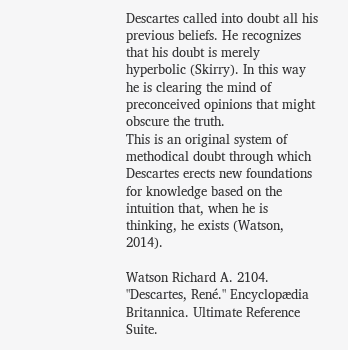Descartes called into doubt all his previous beliefs. He recognizes that his doubt is merely hyperbolic (Skirry). In this way he is clearing the mind of preconceived opinions that might obscure the truth.
This is an original system of methodical doubt through which Descartes erects new foundations for knowledge based on the intuition that, when he is thinking, he exists (Watson, 2014).

Watson Richard A. 2104. "Descartes, René." Encyclopædia Britannica. Ultimate Reference Suite.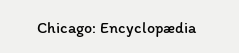Chicago: Encyclopædia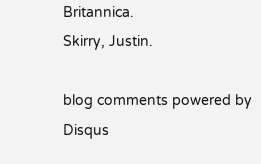Britannica.
Skirry, Justin.

blog comments powered by Disqus